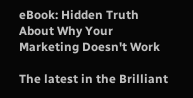eBook: Hidden Truth About Why Your Marketing Doesn't Work

The latest in the Brilliant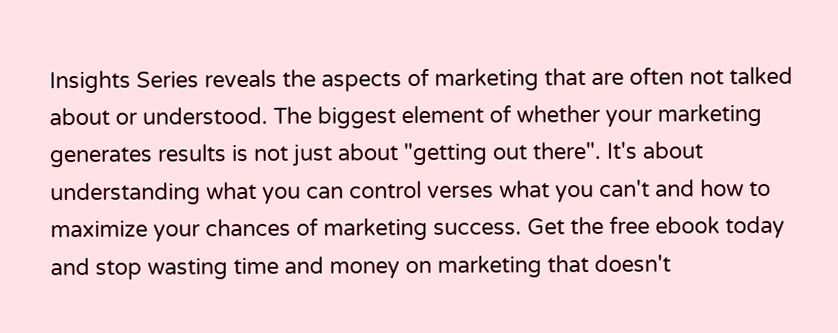Insights Series reveals the aspects of marketing that are often not talked about or understood. The biggest element of whether your marketing generates results is not just about "getting out there". It's about understanding what you can control verses what you can't and how to maximize your chances of marketing success. Get the free ebook today and stop wasting time and money on marketing that doesn't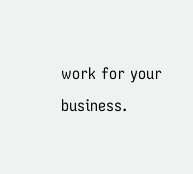work for your business.